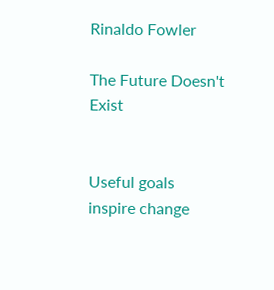Rinaldo Fowler

The Future Doesn't Exist


Useful goals inspire change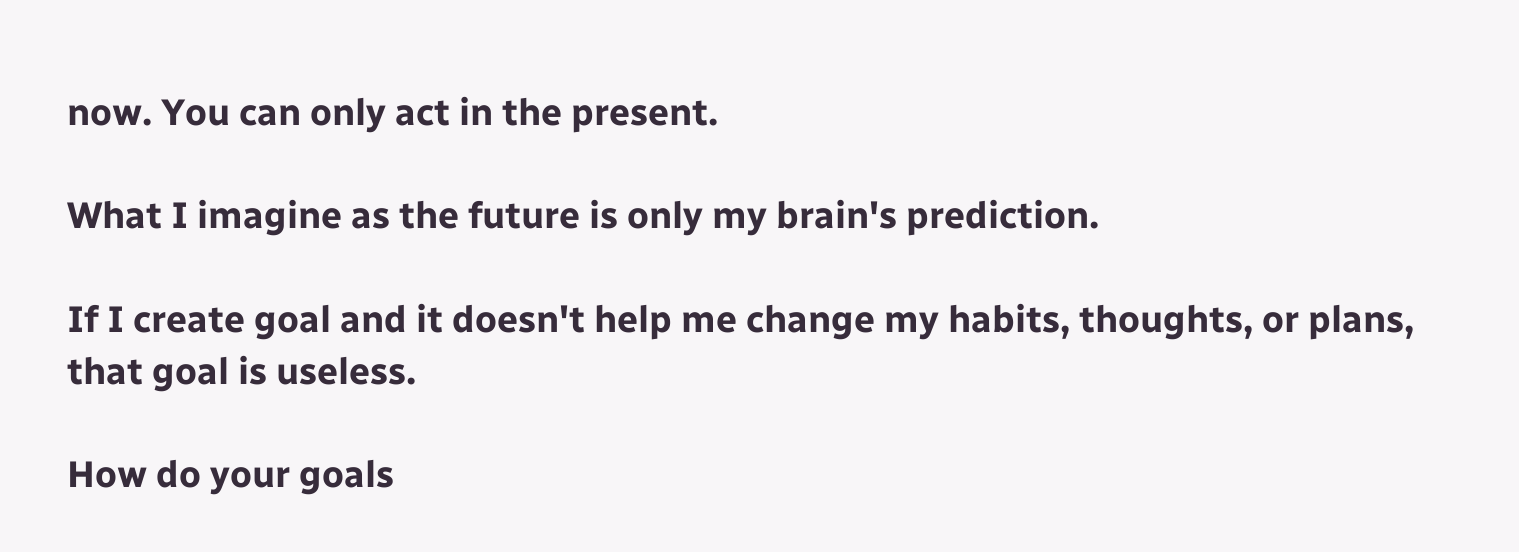now. You can only act in the present.

What I imagine as the future is only my brain's prediction.

If I create goal and it doesn't help me change my habits, thoughts, or plans, that goal is useless.

How do your goals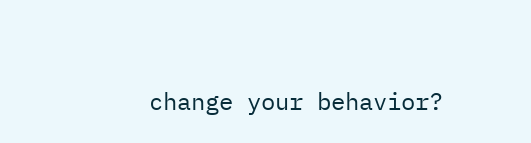change your behavior?